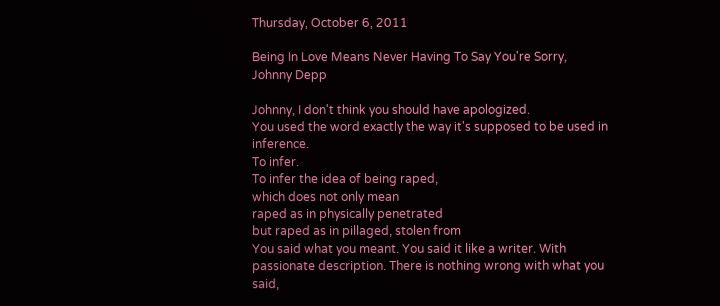Thursday, October 6, 2011

Being In Love Means Never Having To Say You're Sorry, Johnny Depp

Johnny, I don't think you should have apologized.
You used the word exactly the way it's supposed to be used in inference.
To infer.
To infer the idea of being raped,
which does not only mean
raped as in physically penetrated
but raped as in pillaged, stolen from
You said what you meant. You said it like a writer. With passionate description. There is nothing wrong with what you said,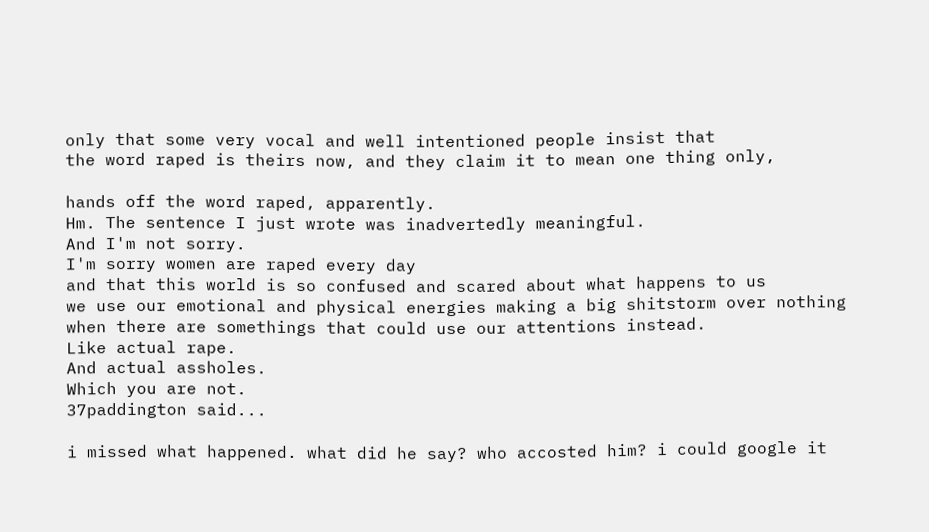only that some very vocal and well intentioned people insist that
the word raped is theirs now, and they claim it to mean one thing only,

hands off the word raped, apparently.
Hm. The sentence I just wrote was inadvertedly meaningful.
And I'm not sorry.
I'm sorry women are raped every day
and that this world is so confused and scared about what happens to us
we use our emotional and physical energies making a big shitstorm over nothing
when there are somethings that could use our attentions instead.
Like actual rape.
And actual assholes.
Which you are not.
37paddington said...

i missed what happened. what did he say? who accosted him? i could google it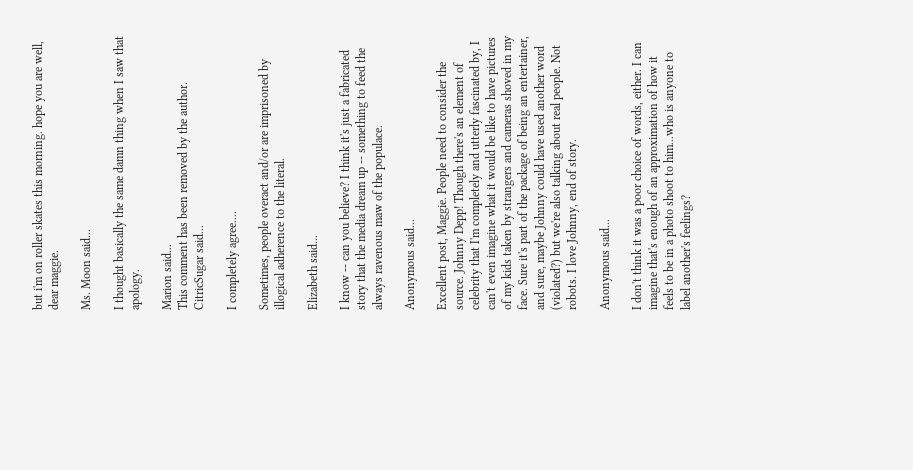but i'm on roller skates this morning. hope you are well, dear maggie.

Ms. Moon said...

I thought basically the same damn thing when I saw that apology.

Marion said...
This comment has been removed by the author.
CitricSugar said...

I completely agree....

Sometimes, people overact and/or are imprisoned by illogical adherence to the literal.

Elizabeth said...

I know -- can you believe? I think it's just a fabricated story that the media dream up -- something to feed the always ravenous maw of the populace.

Anonymous said...

Excellent post, Maggie. People need to consider the source. Johnny Depp! Though there's an element of celebrity that I'm completely and utterly fascinated by, I can't even imagine what it would be like to have pictures of my kids taken by strangers and cameras shoved in my face. Sure it's part of the package of being an entertainer, and sure, maybe Johnny could have used another word (violated?) but we're also talking about real people. Not robots. I love Johnny, end of story.

Anonymous said...

I don't think it was a poor choice of words, either. I can imagine that's enough of an approximation of how it feels to be in a photo shoot to him...who is anyone to label another's feelings?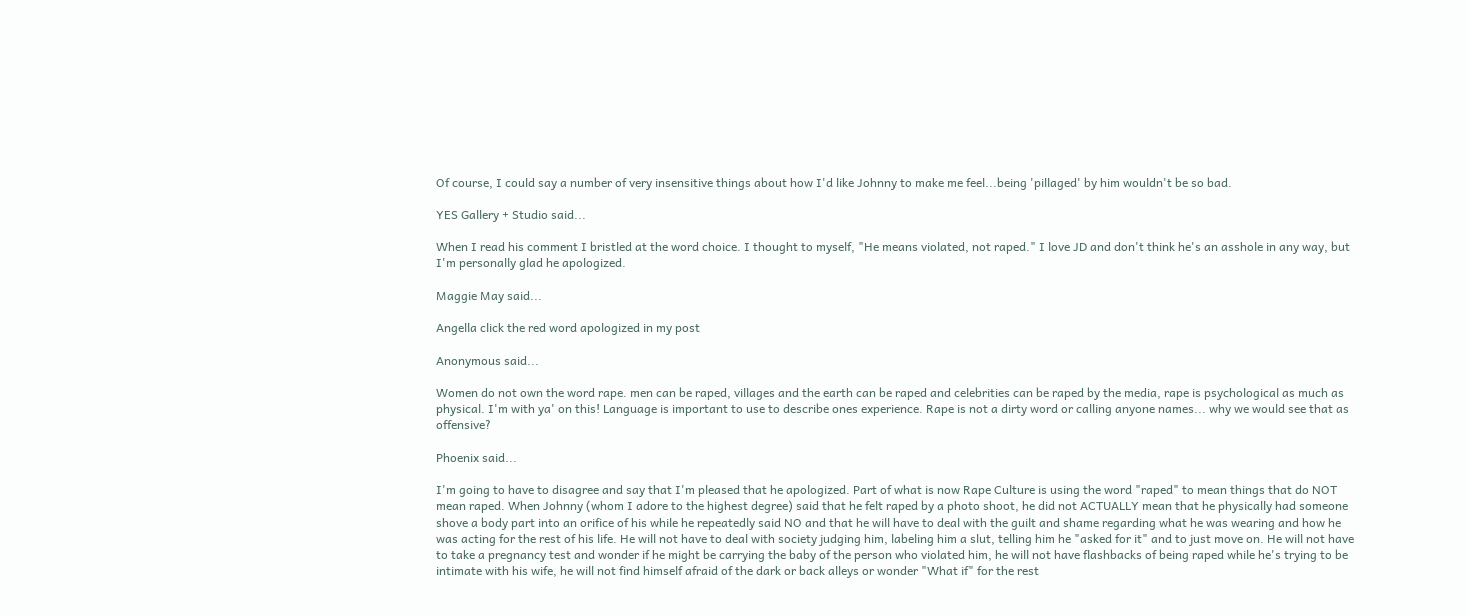Of course, I could say a number of very insensitive things about how I'd like Johnny to make me feel...being 'pillaged' by him wouldn't be so bad.

YES Gallery + Studio said...

When I read his comment I bristled at the word choice. I thought to myself, "He means violated, not raped." I love JD and don't think he's an asshole in any way, but I'm personally glad he apologized.

Maggie May said...

Angella click the red word apologized in my post

Anonymous said...

Women do not own the word rape. men can be raped, villages and the earth can be raped and celebrities can be raped by the media, rape is psychological as much as physical. I'm with ya' on this! Language is important to use to describe ones experience. Rape is not a dirty word or calling anyone names... why we would see that as offensive?

Phoenix said...

I'm going to have to disagree and say that I'm pleased that he apologized. Part of what is now Rape Culture is using the word "raped" to mean things that do NOT mean raped. When Johnny (whom I adore to the highest degree) said that he felt raped by a photo shoot, he did not ACTUALLY mean that he physically had someone shove a body part into an orifice of his while he repeatedly said NO and that he will have to deal with the guilt and shame regarding what he was wearing and how he was acting for the rest of his life. He will not have to deal with society judging him, labeling him a slut, telling him he "asked for it" and to just move on. He will not have to take a pregnancy test and wonder if he might be carrying the baby of the person who violated him, he will not have flashbacks of being raped while he's trying to be intimate with his wife, he will not find himself afraid of the dark or back alleys or wonder "What if" for the rest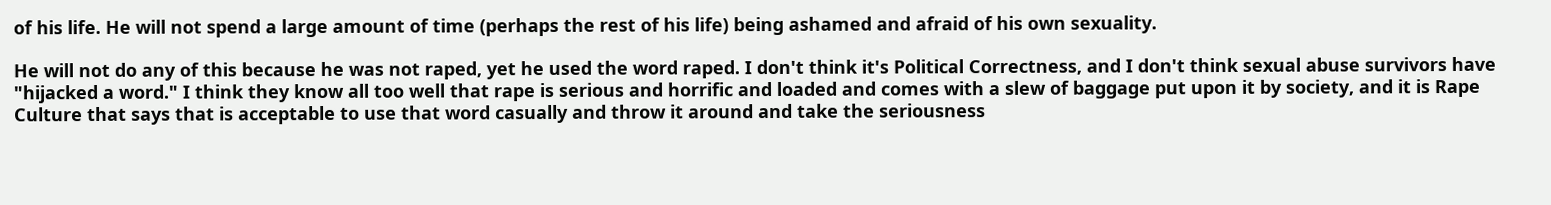of his life. He will not spend a large amount of time (perhaps the rest of his life) being ashamed and afraid of his own sexuality.

He will not do any of this because he was not raped, yet he used the word raped. I don't think it's Political Correctness, and I don't think sexual abuse survivors have "hijacked a word." I think they know all too well that rape is serious and horrific and loaded and comes with a slew of baggage put upon it by society, and it is Rape Culture that says that is acceptable to use that word casually and throw it around and take the seriousness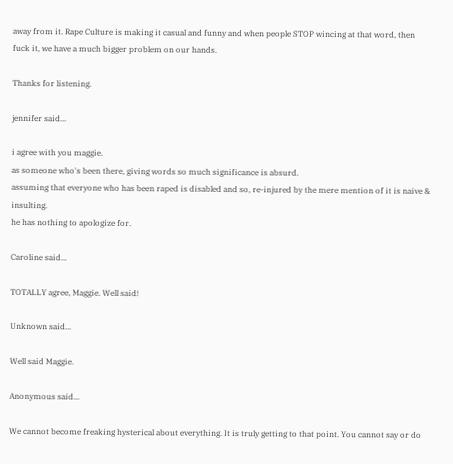away from it. Rape Culture is making it casual and funny and when people STOP wincing at that word, then fuck it, we have a much bigger problem on our hands.

Thanks for listening.

jennifer said...

i agree with you maggie.
as someone who's been there, giving words so much significance is absurd.
assuming that everyone who has been raped is disabled and so, re-injured by the mere mention of it is naive & insulting.
he has nothing to apologize for.

Caroline said...

TOTALLY agree, Maggie. Well said!

Unknown said...

Well said Maggie.

Anonymous said...

We cannot become freaking hysterical about everything. It is truly getting to that point. You cannot say or do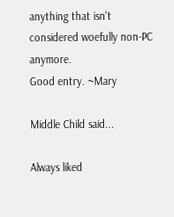anything that isn't considered woefully non-PC anymore.
Good entry. ~Mary

Middle Child said...

Always liked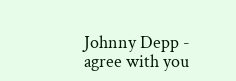Johnny Depp - agree with you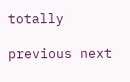totally

previous next